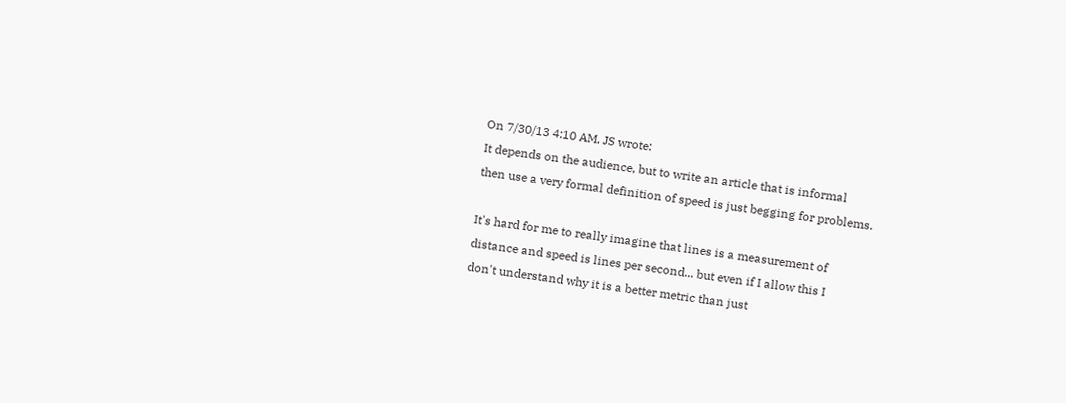On 7/30/13 4:10 AM, JS wrote:
It depends on the audience, but to write an article that is informal
then use a very formal definition of speed is just begging for problems.

It's hard for me to really imagine that lines is a measurement of
distance and speed is lines per second... but even if I allow this I
don't understand why it is a better metric than just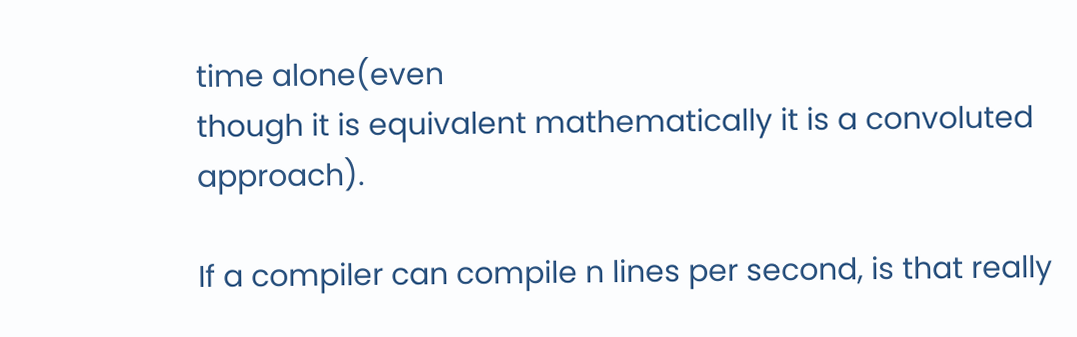time alone(even
though it is equivalent mathematically it is a convoluted approach).

If a compiler can compile n lines per second, is that really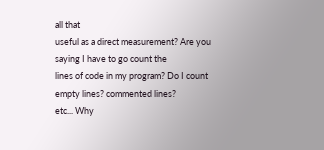all that
useful as a direct measurement? Are you saying I have to go count the
lines of code in my program? Do I count empty lines? commented lines?
etc... Why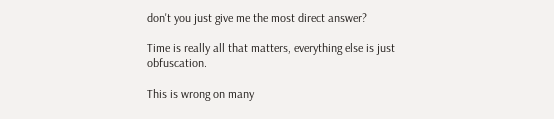don't you just give me the most direct answer?

Time is really all that matters, everything else is just obfuscation.

This is wrong on many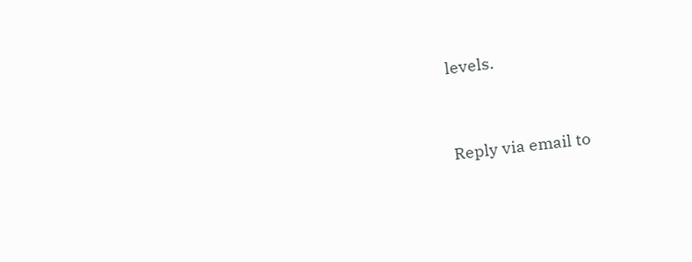levels.


Reply via email to